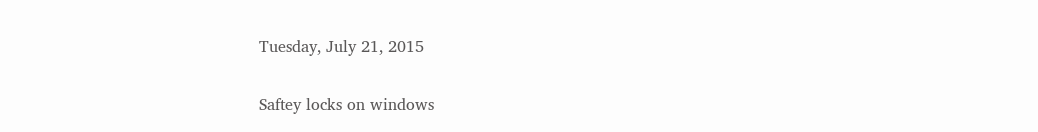Tuesday, July 21, 2015

Saftey locks on windows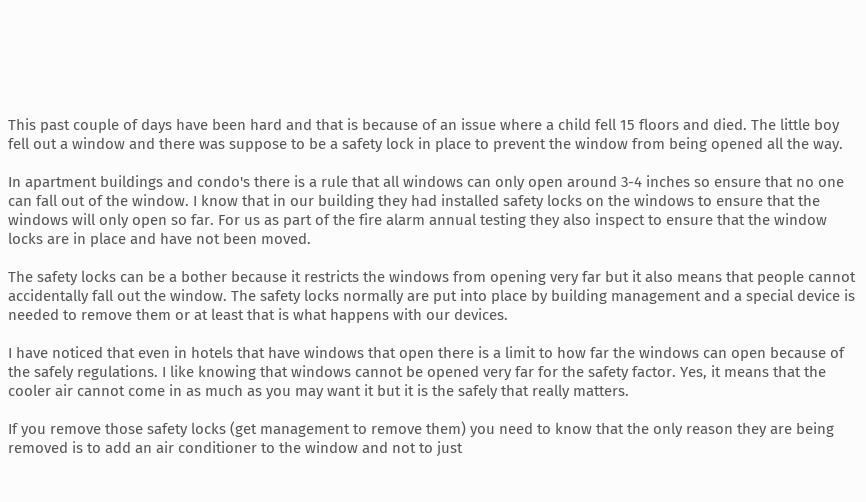This past couple of days have been hard and that is because of an issue where a child fell 15 floors and died. The little boy fell out a window and there was suppose to be a safety lock in place to prevent the window from being opened all the way.

In apartment buildings and condo's there is a rule that all windows can only open around 3-4 inches so ensure that no one can fall out of the window. I know that in our building they had installed safety locks on the windows to ensure that the windows will only open so far. For us as part of the fire alarm annual testing they also inspect to ensure that the window locks are in place and have not been moved.

The safety locks can be a bother because it restricts the windows from opening very far but it also means that people cannot accidentally fall out the window. The safety locks normally are put into place by building management and a special device is needed to remove them or at least that is what happens with our devices.

I have noticed that even in hotels that have windows that open there is a limit to how far the windows can open because of the safely regulations. I like knowing that windows cannot be opened very far for the safety factor. Yes, it means that the cooler air cannot come in as much as you may want it but it is the safely that really matters.

If you remove those safety locks (get management to remove them) you need to know that the only reason they are being removed is to add an air conditioner to the window and not to just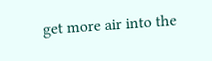get more air into the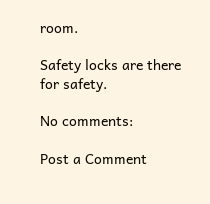room.

Safety locks are there for safety.

No comments:

Post a Comment